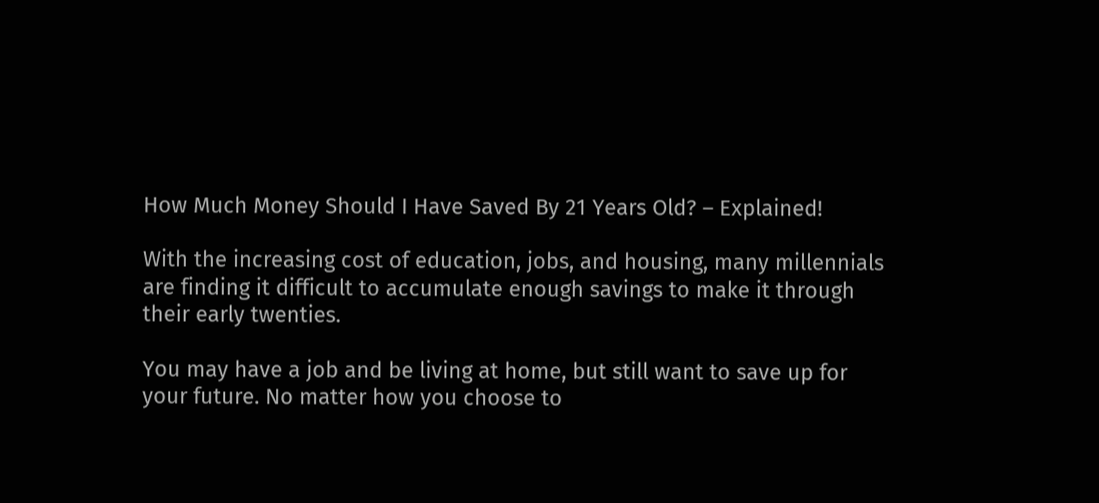How Much Money Should I Have Saved By 21 Years Old? – Explained!

With the increasing cost of education, jobs, and housing, many millennials are finding it difficult to accumulate enough savings to make it through their early twenties.

You may have a job and be living at home, but still want to save up for your future. No matter how you choose to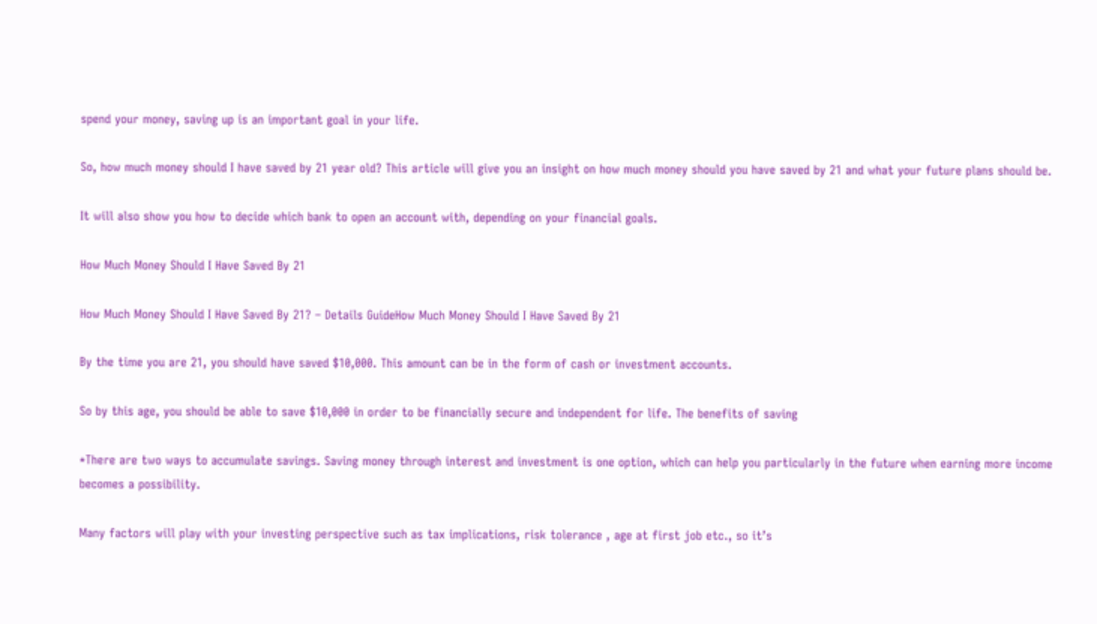spend your money, saving up is an important goal in your life.

So, how much money should I have saved by 21 year old? This article will give you an insight on how much money should you have saved by 21 and what your future plans should be.

It will also show you how to decide which bank to open an account with, depending on your financial goals.

How Much Money Should I Have Saved By 21

How Much Money Should I Have Saved By 21? – Details GuideHow Much Money Should I Have Saved By 21

By the time you are 21, you should have saved $10,000. This amount can be in the form of cash or investment accounts.

So by this age, you should be able to save $10,000 in order to be financially secure and independent for life. The benefits of saving

*There are two ways to accumulate savings. Saving money through interest and investment is one option, which can help you particularly in the future when earning more income becomes a possibility.

Many factors will play with your investing perspective such as tax implications, risk tolerance , age at first job etc., so it’s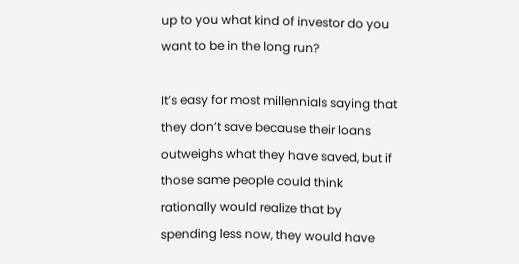up to you what kind of investor do you want to be in the long run?

It’s easy for most millennials saying that they don’t save because their loans outweighs what they have saved, but if those same people could think rationally would realize that by spending less now, they would have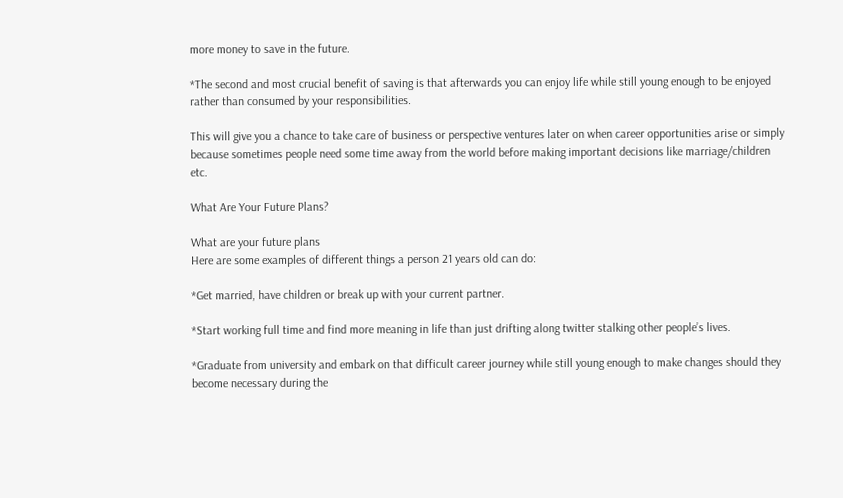more money to save in the future.

*The second and most crucial benefit of saving is that afterwards you can enjoy life while still young enough to be enjoyed rather than consumed by your responsibilities.

This will give you a chance to take care of business or perspective ventures later on when career opportunities arise or simply because sometimes people need some time away from the world before making important decisions like marriage/children etc.

What Are Your Future Plans?

What are your future plans
Here are some examples of different things a person 21 years old can do:

*Get married, have children or break up with your current partner.

*Start working full time and find more meaning in life than just drifting along twitter stalking other people’s lives.

*Graduate from university and embark on that difficult career journey while still young enough to make changes should they become necessary during the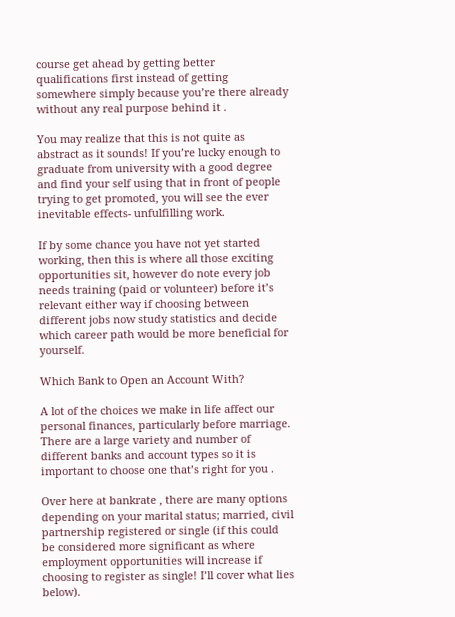course get ahead by getting better qualifications first instead of getting somewhere simply because you’re there already without any real purpose behind it .

You may realize that this is not quite as abstract as it sounds! If you’re lucky enough to graduate from university with a good degree and find your self using that in front of people trying to get promoted, you will see the ever inevitable effects- unfulfilling work.

If by some chance you have not yet started working, then this is where all those exciting opportunities sit, however do note every job needs training (paid or volunteer) before it’s relevant either way if choosing between different jobs now study statistics and decide which career path would be more beneficial for yourself.

Which Bank to Open an Account With?

A lot of the choices we make in life affect our personal finances, particularly before marriage. There are a large variety and number of different banks and account types so it is important to choose one that’s right for you .

Over here at bankrate , there are many options depending on your marital status; married, civil partnership registered or single (if this could be considered more significant as where employment opportunities will increase if choosing to register as single! I’ll cover what lies below).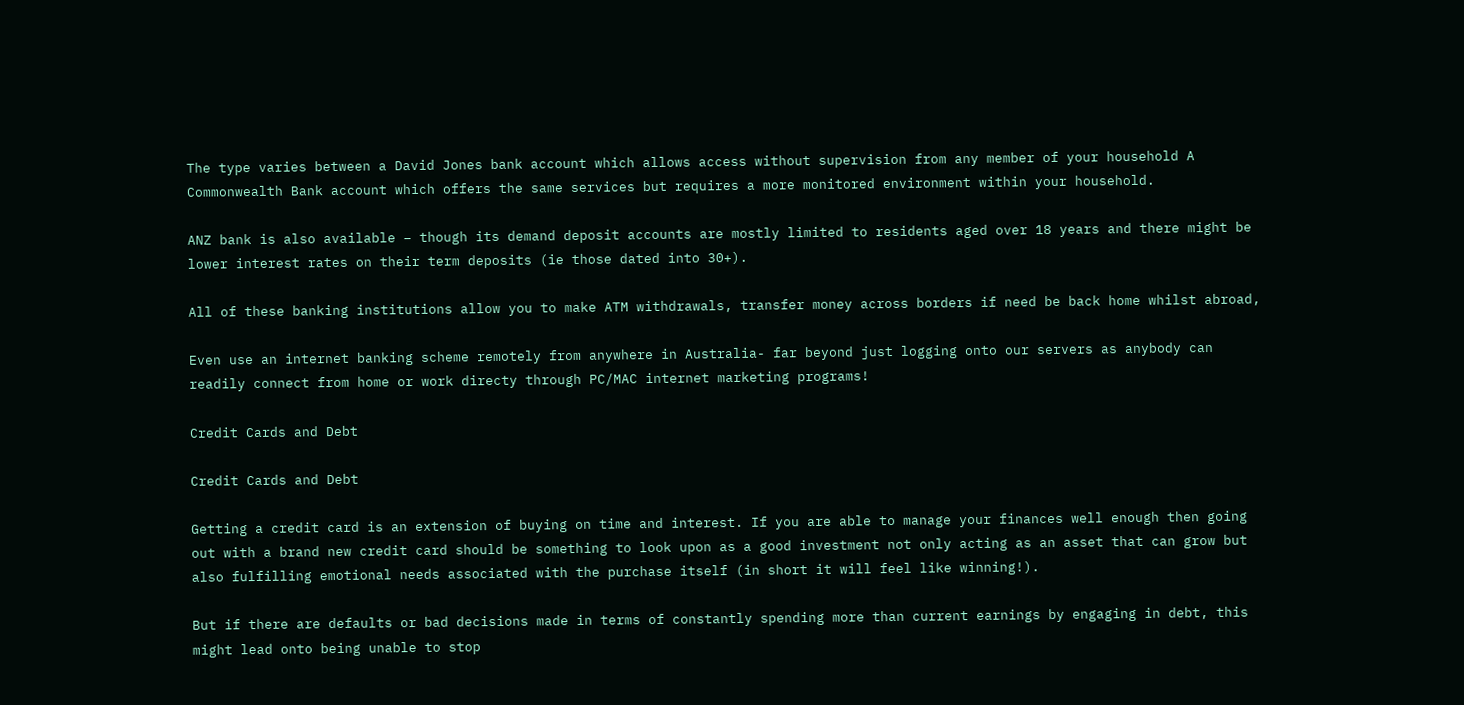The type varies between a David Jones bank account which allows access without supervision from any member of your household A Commonwealth Bank account which offers the same services but requires a more monitored environment within your household.

ANZ bank is also available – though its demand deposit accounts are mostly limited to residents aged over 18 years and there might be lower interest rates on their term deposits (ie those dated into 30+).

All of these banking institutions allow you to make ATM withdrawals, transfer money across borders if need be back home whilst abroad,

Even use an internet banking scheme remotely from anywhere in Australia- far beyond just logging onto our servers as anybody can readily connect from home or work directy through PC/MAC internet marketing programs!

Credit Cards and Debt

Credit Cards and Debt

Getting a credit card is an extension of buying on time and interest. If you are able to manage your finances well enough then going out with a brand new credit card should be something to look upon as a good investment not only acting as an asset that can grow but also fulfilling emotional needs associated with the purchase itself (in short it will feel like winning!).

But if there are defaults or bad decisions made in terms of constantly spending more than current earnings by engaging in debt, this might lead onto being unable to stop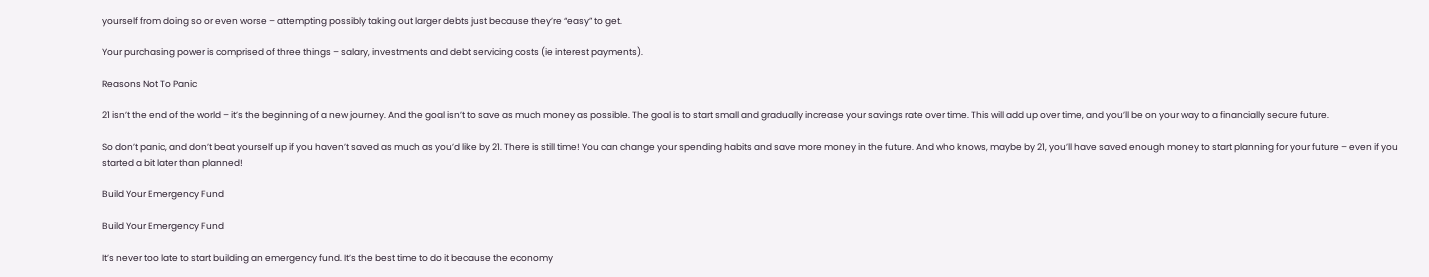yourself from doing so or even worse – attempting possibly taking out larger debts just because they’re “easy” to get.

Your purchasing power is comprised of three things – salary, investments and debt servicing costs (ie interest payments).

Reasons Not To Panic

21 isn’t the end of the world – it’s the beginning of a new journey. And the goal isn’t to save as much money as possible. The goal is to start small and gradually increase your savings rate over time. This will add up over time, and you’ll be on your way to a financially secure future.

So don’t panic, and don’t beat yourself up if you haven’t saved as much as you’d like by 21. There is still time! You can change your spending habits and save more money in the future. And who knows, maybe by 21, you’ll have saved enough money to start planning for your future – even if you started a bit later than planned!

Build Your Emergency Fund

Build Your Emergency Fund

It’s never too late to start building an emergency fund. It’s the best time to do it because the economy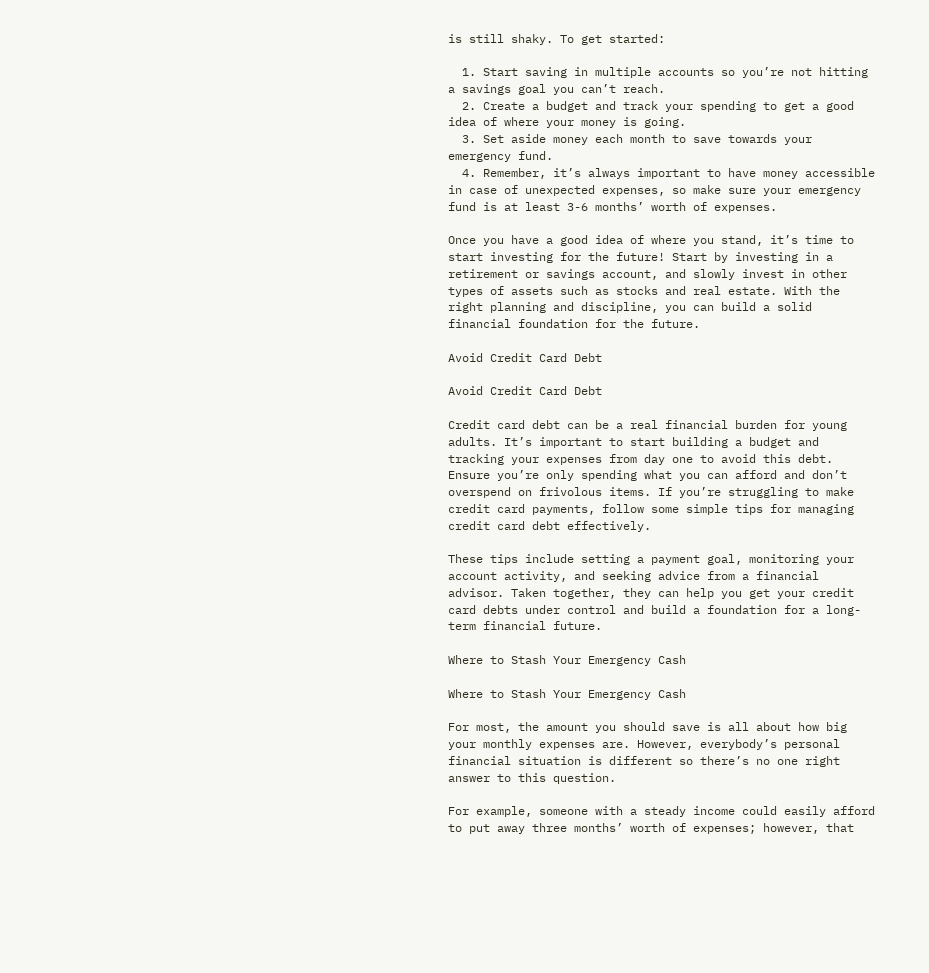is still shaky. To get started:

  1. Start saving in multiple accounts so you’re not hitting a savings goal you can’t reach.
  2. Create a budget and track your spending to get a good idea of where your money is going.
  3. Set aside money each month to save towards your emergency fund.
  4. Remember, it’s always important to have money accessible in case of unexpected expenses, so make sure your emergency fund is at least 3-6 months’ worth of expenses.

Once you have a good idea of where you stand, it’s time to start investing for the future! Start by investing in a retirement or savings account, and slowly invest in other types of assets such as stocks and real estate. With the right planning and discipline, you can build a solid financial foundation for the future.

Avoid Credit Card Debt

Avoid Credit Card Debt

Credit card debt can be a real financial burden for young adults. It’s important to start building a budget and tracking your expenses from day one to avoid this debt. Ensure you’re only spending what you can afford and don’t overspend on frivolous items. If you’re struggling to make credit card payments, follow some simple tips for managing credit card debt effectively.

These tips include setting a payment goal, monitoring your account activity, and seeking advice from a financial advisor. Taken together, they can help you get your credit card debts under control and build a foundation for a long-term financial future.

Where to Stash Your Emergency Cash

Where to Stash Your Emergency Cash

For most, the amount you should save is all about how big your monthly expenses are. However, everybody’s personal financial situation is different so there’s no one right answer to this question.

For example, someone with a steady income could easily afford to put away three months’ worth of expenses; however, that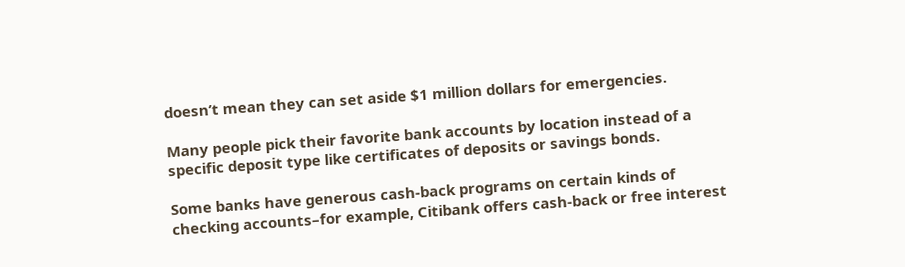doesn’t mean they can set aside $1 million dollars for emergencies.

Many people pick their favorite bank accounts by location instead of a specific deposit type like certificates of deposits or savings bonds.

Some banks have generous cash-back programs on certain kinds of checking accounts–for example, Citibank offers cash-back or free interest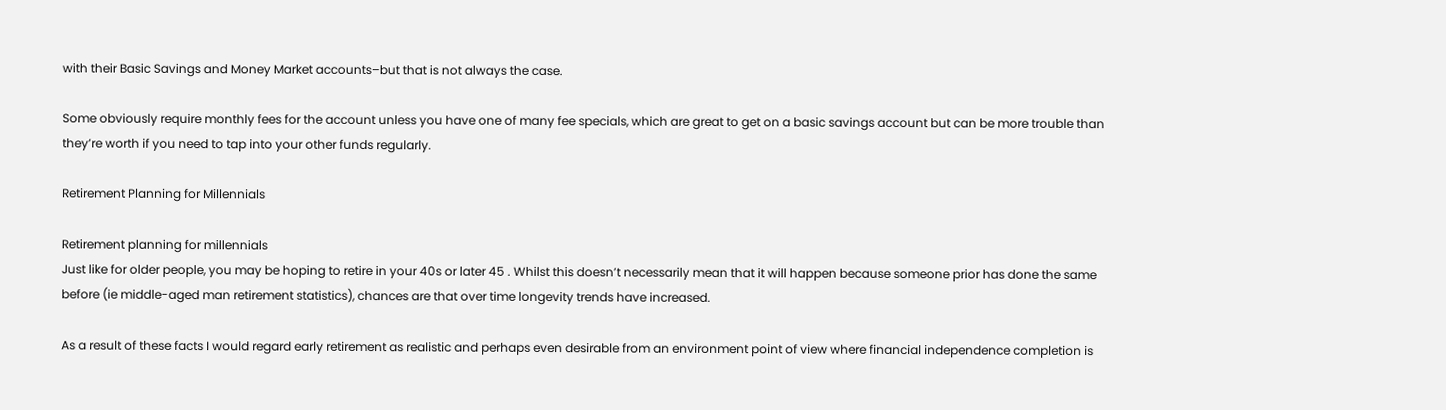with their Basic Savings and Money Market accounts–but that is not always the case.

Some obviously require monthly fees for the account unless you have one of many fee specials, which are great to get on a basic savings account but can be more trouble than they’re worth if you need to tap into your other funds regularly.

Retirement Planning for Millennials

Retirement planning for millennials
Just like for older people, you may be hoping to retire in your 40s or later 45 . Whilst this doesn’t necessarily mean that it will happen because someone prior has done the same before (ie middle-aged man retirement statistics), chances are that over time longevity trends have increased.

As a result of these facts I would regard early retirement as realistic and perhaps even desirable from an environment point of view where financial independence completion is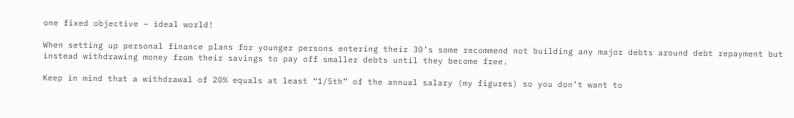one fixed objective – ideal world!

When setting up personal finance plans for younger persons entering their 30’s some recommend not building any major debts around debt repayment but instead withdrawing money from their savings to pay off smaller debts until they become free.

Keep in mind that a withdrawal of 20% equals at least “1/5th” of the annual salary (my figures) so you don’t want to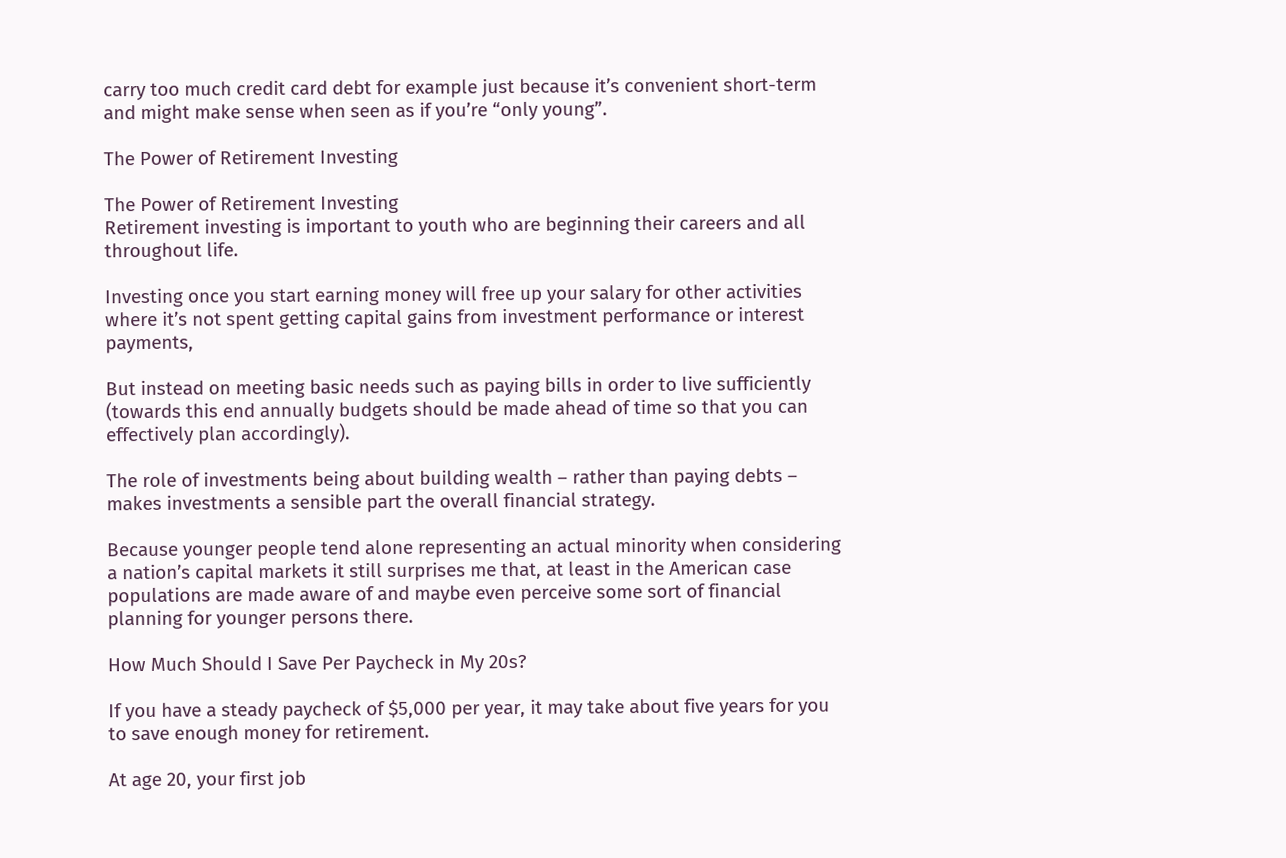carry too much credit card debt for example just because it’s convenient short-term and might make sense when seen as if you’re “only young”.

The Power of Retirement Investing

The Power of Retirement Investing
Retirement investing is important to youth who are beginning their careers and all throughout life.

Investing once you start earning money will free up your salary for other activities where it’s not spent getting capital gains from investment performance or interest payments,

But instead on meeting basic needs such as paying bills in order to live sufficiently (towards this end annually budgets should be made ahead of time so that you can effectively plan accordingly).

The role of investments being about building wealth – rather than paying debts – makes investments a sensible part the overall financial strategy.

Because younger people tend alone representing an actual minority when considering a nation’s capital markets it still surprises me that, at least in the American case populations are made aware of and maybe even perceive some sort of financial planning for younger persons there.

How Much Should I Save Per Paycheck in My 20s?

If you have a steady paycheck of $5,000 per year, it may take about five years for you to save enough money for retirement.

At age 20, your first job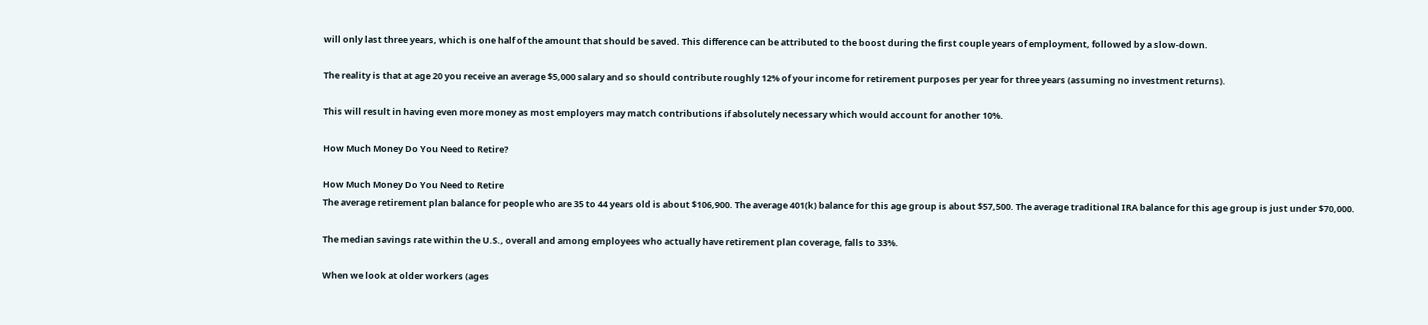will only last three years, which is one half of the amount that should be saved. This difference can be attributed to the boost during the first couple years of employment, followed by a slow-down.

The reality is that at age 20 you receive an average $5,000 salary and so should contribute roughly 12% of your income for retirement purposes per year for three years (assuming no investment returns).

This will result in having even more money as most employers may match contributions if absolutely necessary which would account for another 10%.

How Much Money Do You Need to Retire?

How Much Money Do You Need to Retire
The average retirement plan balance for people who are 35 to 44 years old is about $106,900. The average 401(k) balance for this age group is about $57,500. The average traditional IRA balance for this age group is just under $70,000.

The median savings rate within the U.S., overall and among employees who actually have retirement plan coverage, falls to 33%.

When we look at older workers (ages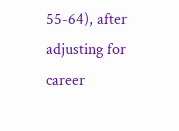55-64), after adjusting for career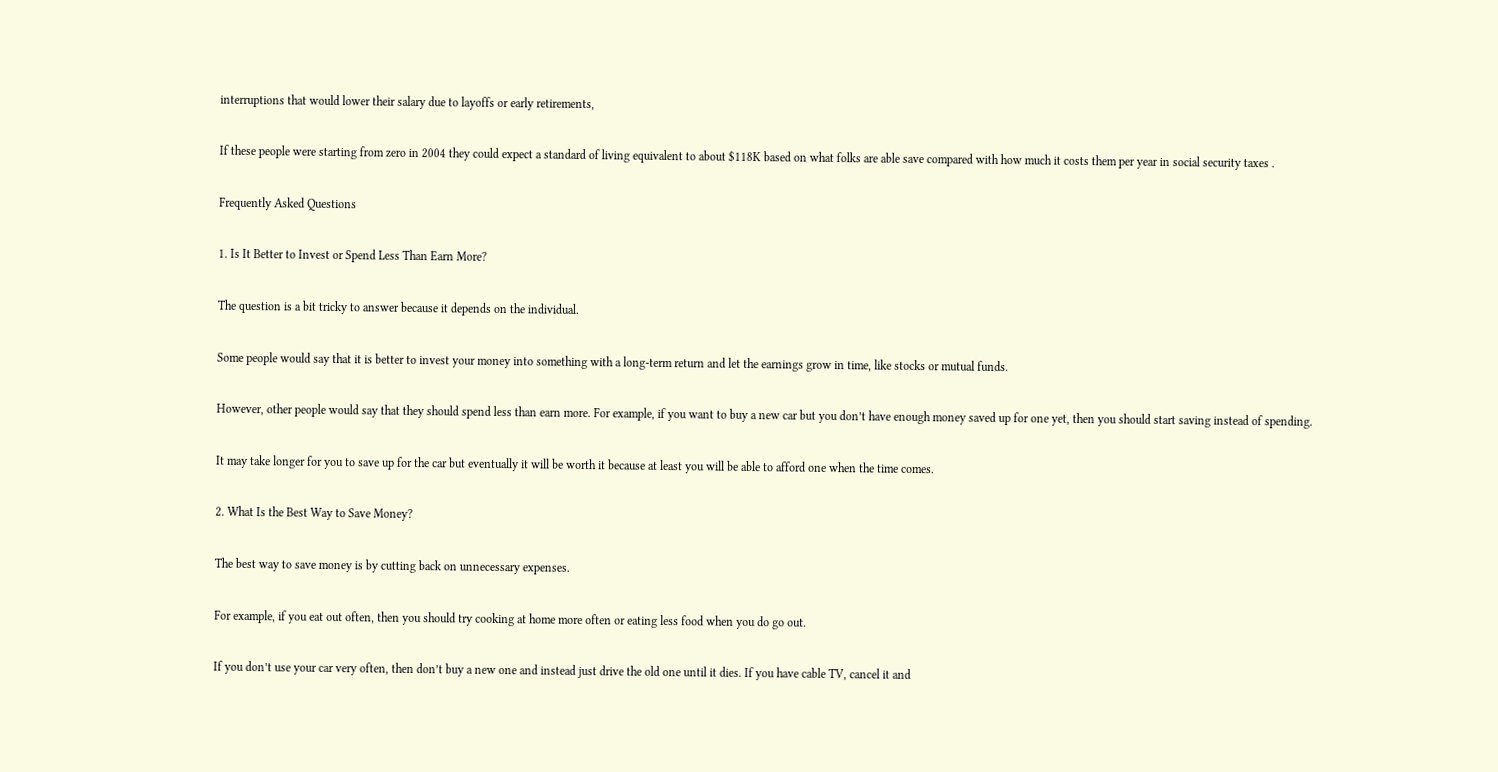interruptions that would lower their salary due to layoffs or early retirements,

If these people were starting from zero in 2004 they could expect a standard of living equivalent to about $118K based on what folks are able save compared with how much it costs them per year in social security taxes .

Frequently Asked Questions

1. Is It Better to Invest or Spend Less Than Earn More?

The question is a bit tricky to answer because it depends on the individual.

Some people would say that it is better to invest your money into something with a long-term return and let the earnings grow in time, like stocks or mutual funds.

However, other people would say that they should spend less than earn more. For example, if you want to buy a new car but you don’t have enough money saved up for one yet, then you should start saving instead of spending.

It may take longer for you to save up for the car but eventually it will be worth it because at least you will be able to afford one when the time comes.

2. What Is the Best Way to Save Money?

The best way to save money is by cutting back on unnecessary expenses.

For example, if you eat out often, then you should try cooking at home more often or eating less food when you do go out.

If you don’t use your car very often, then don’t buy a new one and instead just drive the old one until it dies. If you have cable TV, cancel it and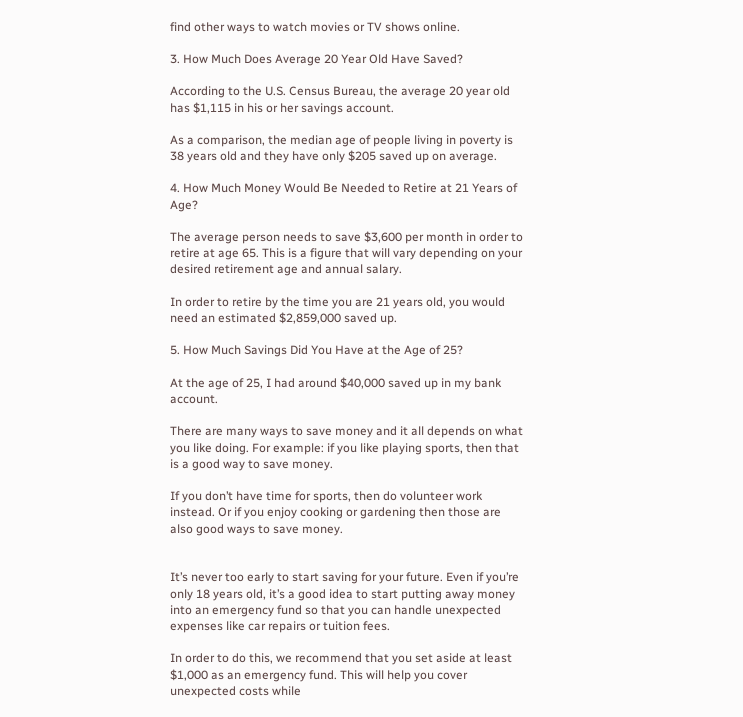find other ways to watch movies or TV shows online.

3. How Much Does Average 20 Year Old Have Saved?

According to the U.S. Census Bureau, the average 20 year old has $1,115 in his or her savings account.

As a comparison, the median age of people living in poverty is 38 years old and they have only $205 saved up on average.

4. How Much Money Would Be Needed to Retire at 21 Years of Age?

The average person needs to save $3,600 per month in order to retire at age 65. This is a figure that will vary depending on your desired retirement age and annual salary.

In order to retire by the time you are 21 years old, you would need an estimated $2,859,000 saved up.

5. How Much Savings Did You Have at the Age of 25?

At the age of 25, I had around $40,000 saved up in my bank account.

There are many ways to save money and it all depends on what you like doing. For example: if you like playing sports, then that is a good way to save money.

If you don’t have time for sports, then do volunteer work instead. Or if you enjoy cooking or gardening then those are also good ways to save money.


It’s never too early to start saving for your future. Even if you’re only 18 years old, it’s a good idea to start putting away money into an emergency fund so that you can handle unexpected expenses like car repairs or tuition fees.

In order to do this, we recommend that you set aside at least $1,000 as an emergency fund. This will help you cover unexpected costs while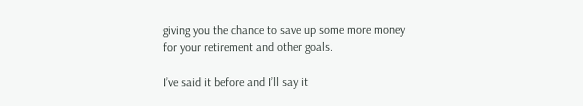giving you the chance to save up some more money for your retirement and other goals.

I’ve said it before and I’ll say it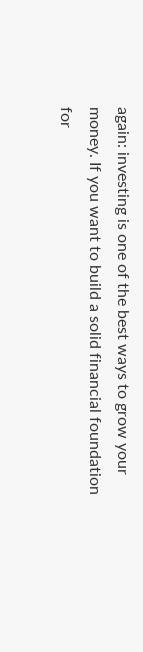again: investing is one of the best ways to grow your money. If you want to build a solid financial foundation for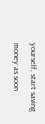yourself, start saving money as soon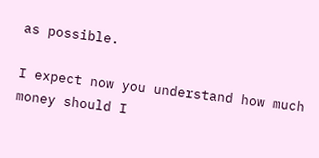as possible.

I expect now you understand how much money should I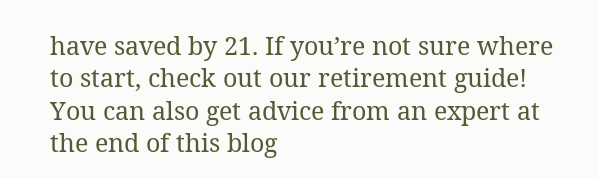have saved by 21. If you’re not sure where to start, check out our retirement guide! You can also get advice from an expert at the end of this blog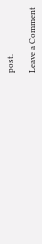post.

Leave a Comment